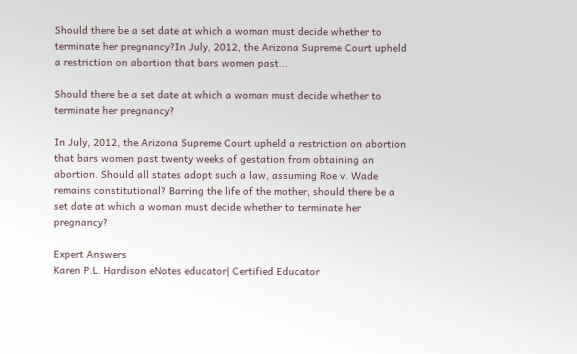Should there be a set date at which a woman must decide whether to terminate her pregnancy?In July, 2012, the Arizona Supreme Court upheld a restriction on abortion that bars women past...

Should there be a set date at which a woman must decide whether to terminate her pregnancy?

In July, 2012, the Arizona Supreme Court upheld a restriction on abortion that bars women past twenty weeks of gestation from obtaining an abortion. Should all states adopt such a law, assuming Roe v. Wade remains constitutional? Barring the life of the mother, should there be a set date at which a woman must decide whether to terminate her pregnancy?

Expert Answers
Karen P.L. Hardison eNotes educator| Certified Educator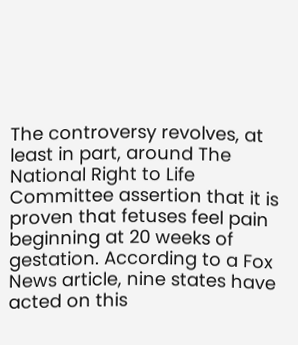The controversy revolves, at least in part, around The National Right to Life Committee assertion that it is proven that fetuses feel pain beginning at 20 weeks of gestation. According to a Fox News article, nine states have acted on this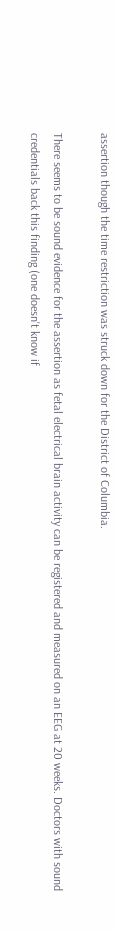assertion though the time restriction was struck down for the District of Columbia.

There seems to be sound evidence for the assertion as fetal electrical brain activity can be registered and measured on an EEG at 20 weeks. Doctors with sound credentials back this finding (one doesn't know if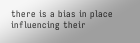there is a bias in place influencing their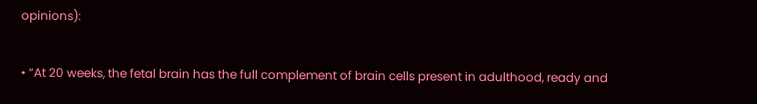opinions):

• “At 20 weeks, the fetal brain has the full complement of brain cells present in adulthood, ready and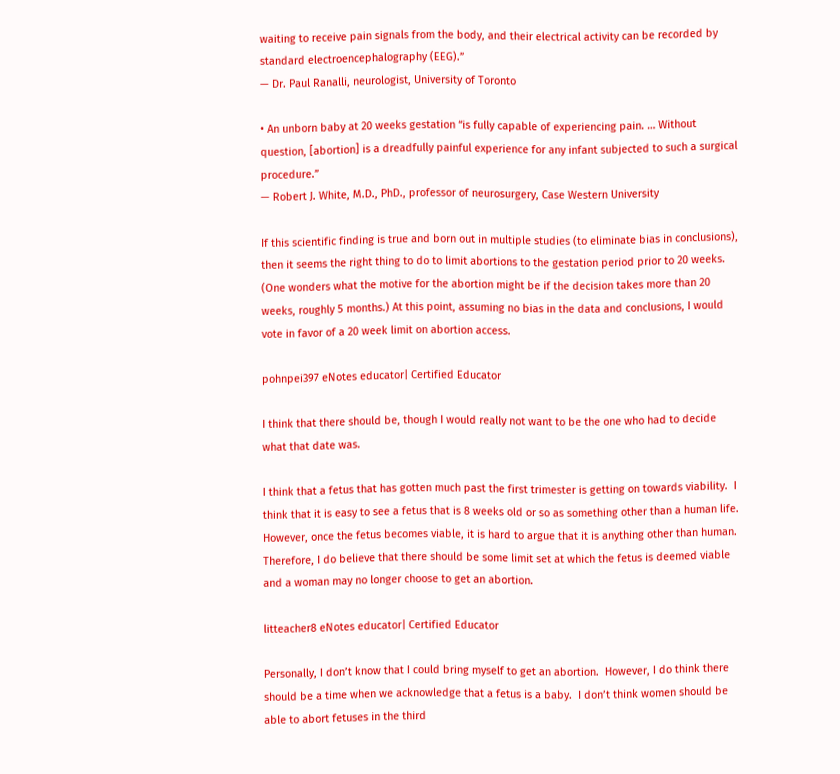waiting to receive pain signals from the body, and their electrical activity can be recorded by standard electroencephalography (EEG).”
— Dr. Paul Ranalli, neurologist, University of Toronto

• An unborn baby at 20 weeks gestation “is fully capable of experiencing pain. … Without question, [abortion] is a dreadfully painful experience for any infant subjected to such a surgical procedure.”
— Robert J. White, M.D., PhD., professor of neurosurgery, Case Western University

If this scientific finding is true and born out in multiple studies (to eliminate bias in conclusions), then it seems the right thing to do to limit abortions to the gestation period prior to 20 weeks. (One wonders what the motive for the abortion might be if the decision takes more than 20 weeks, roughly 5 months.) At this point, assuming no bias in the data and conclusions, I would vote in favor of a 20 week limit on abortion access.

pohnpei397 eNotes educator| Certified Educator

I think that there should be, though I would really not want to be the one who had to decide what that date was.

I think that a fetus that has gotten much past the first trimester is getting on towards viability.  I think that it is easy to see a fetus that is 8 weeks old or so as something other than a human life.  However, once the fetus becomes viable, it is hard to argue that it is anything other than human.  Therefore, I do believe that there should be some limit set at which the fetus is deemed viable and a woman may no longer choose to get an abortion.

litteacher8 eNotes educator| Certified Educator

Personally, I don’t know that I could bring myself to get an abortion.  However, I do think there should be a time when we acknowledge that a fetus is a baby.  I don’t think women should be able to abort fetuses in the third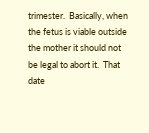trimester.  Basically, when the fetus is viable outside the mother it should not be legal to abort it.  That date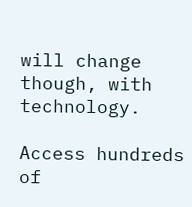will change though, with technology.

Access hundreds of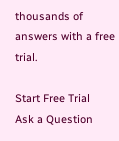thousands of answers with a free trial.

Start Free Trial
Ask a Question